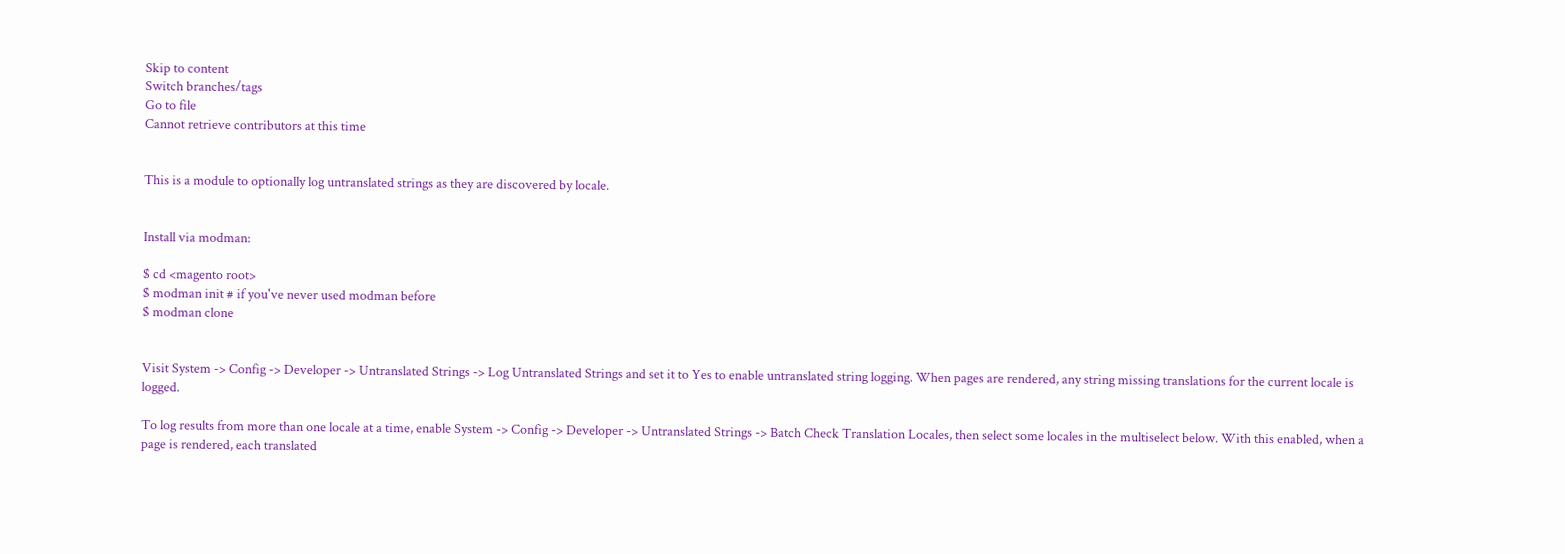Skip to content
Switch branches/tags
Go to file
Cannot retrieve contributors at this time


This is a module to optionally log untranslated strings as they are discovered by locale.


Install via modman:

$ cd <magento root>
$ modman init # if you've never used modman before
$ modman clone


Visit System -> Config -> Developer -> Untranslated Strings -> Log Untranslated Strings and set it to Yes to enable untranslated string logging. When pages are rendered, any string missing translations for the current locale is logged.

To log results from more than one locale at a time, enable System -> Config -> Developer -> Untranslated Strings -> Batch Check Translation Locales, then select some locales in the multiselect below. With this enabled, when a page is rendered, each translated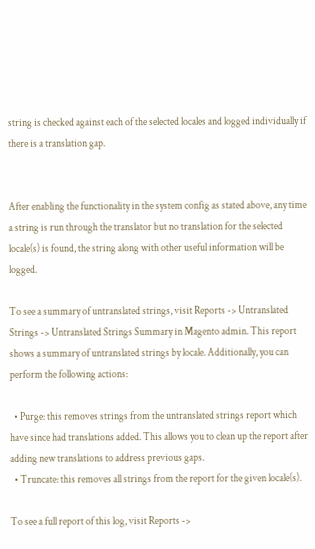string is checked against each of the selected locales and logged individually if there is a translation gap.


After enabling the functionality in the system config as stated above, any time a string is run through the translator but no translation for the selected locale(s) is found, the string along with other useful information will be logged.

To see a summary of untranslated strings, visit Reports -> Untranslated Strings -> Untranslated Strings Summary in Magento admin. This report shows a summary of untranslated strings by locale. Additionally, you can perform the following actions:

  • Purge: this removes strings from the untranslated strings report which have since had translations added. This allows you to clean up the report after adding new translations to address previous gaps.
  • Truncate: this removes all strings from the report for the given locale(s).

To see a full report of this log, visit Reports ->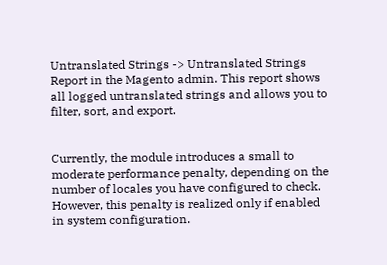Untranslated Strings -> Untranslated Strings Report in the Magento admin. This report shows all logged untranslated strings and allows you to filter, sort, and export.


Currently, the module introduces a small to moderate performance penalty, depending on the number of locales you have configured to check. However, this penalty is realized only if enabled in system configuration.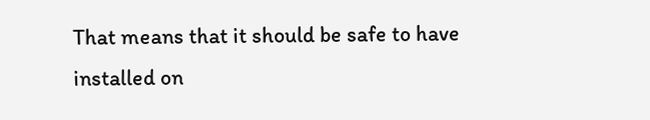That means that it should be safe to have installed on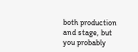both production and stage, but you probably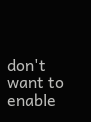don't want to enable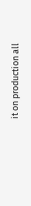it on production all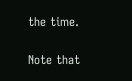the time.

Note that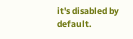it's disabled by default.